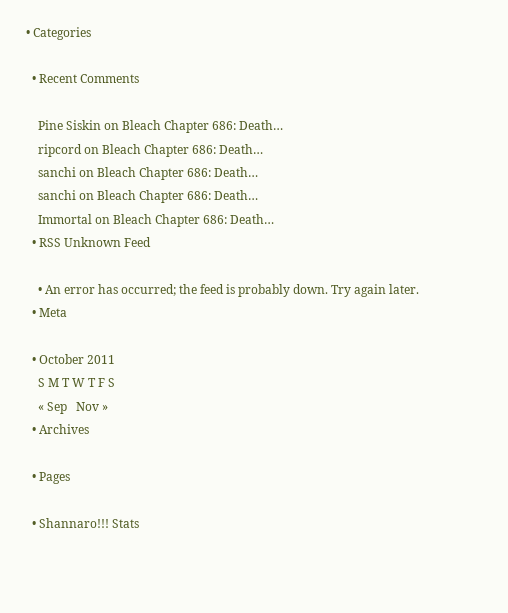• Categories

  • Recent Comments

    Pine Siskin on Bleach Chapter 686: Death…
    ripcord on Bleach Chapter 686: Death…
    sanchi on Bleach Chapter 686: Death…
    sanchi on Bleach Chapter 686: Death…
    Immortal on Bleach Chapter 686: Death…
  • RSS Unknown Feed

    • An error has occurred; the feed is probably down. Try again later.
  • Meta

  • October 2011
    S M T W T F S
    « Sep   Nov »
  • Archives

  • Pages

  • Shannaro!!! Stats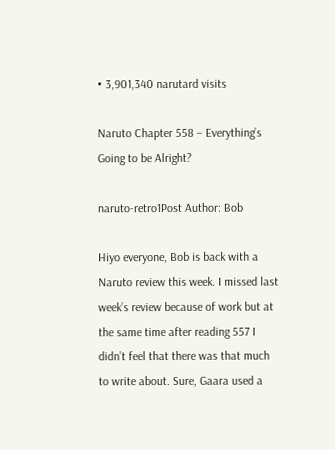• 3,901,340 narutard visits

Naruto Chapter 558 – Everything’s Going to be Alright?

naruto-retro1Post Author: Bob

Hiyo everyone, Bob is back with a Naruto review this week. I missed last week’s review because of work but at the same time after reading 557 I didn’t feel that there was that much to write about. Sure, Gaara used a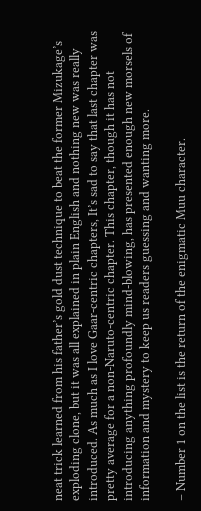neat trick learned from his father’s gold dust technique to beat the former Mizukage’s exploding clone, but it was all explained in plain English and nothing new was really introduced. As much as I love Gaar-centric chapters, It’s sad to say that last chapter was pretty average for a non-Naruto-centric chapter. This chapter, though it has not introducing anything profoundly mind-blowing, has presented enough new morsels of information and mystery to keep us readers guessing and wanting more.

– Number 1 on the list is the return of the enigmatic Muu character.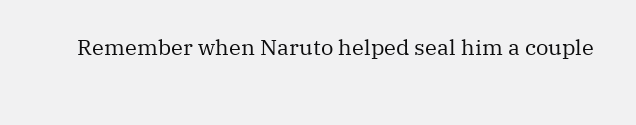Remember when Naruto helped seal him a couple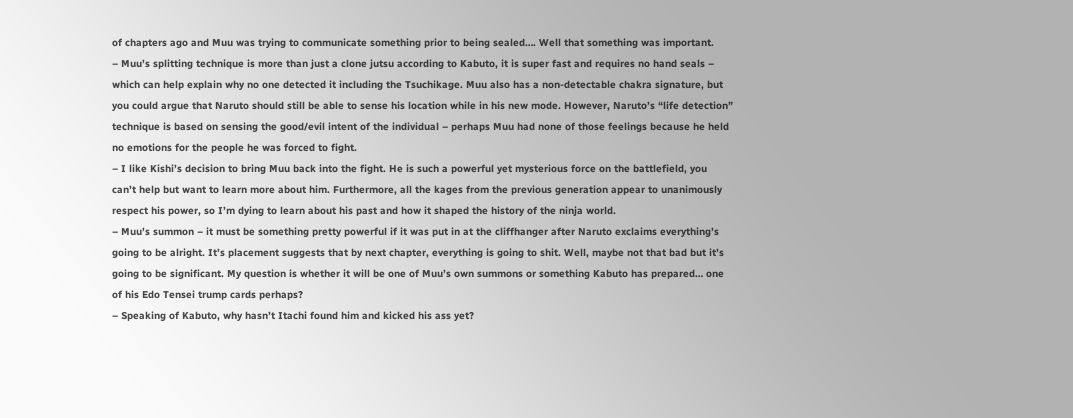of chapters ago and Muu was trying to communicate something prior to being sealed…. Well that something was important.
– Muu’s splitting technique is more than just a clone jutsu according to Kabuto, it is super fast and requires no hand seals – which can help explain why no one detected it including the Tsuchikage. Muu also has a non-detectable chakra signature, but you could argue that Naruto should still be able to sense his location while in his new mode. However, Naruto’s “life detection” technique is based on sensing the good/evil intent of the individual – perhaps Muu had none of those feelings because he held no emotions for the people he was forced to fight.
– I like Kishi’s decision to bring Muu back into the fight. He is such a powerful yet mysterious force on the battlefield, you can’t help but want to learn more about him. Furthermore, all the kages from the previous generation appear to unanimously respect his power, so I’m dying to learn about his past and how it shaped the history of the ninja world.
– Muu’s summon – it must be something pretty powerful if it was put in at the cliffhanger after Naruto exclaims everything’s going to be alright. It’s placement suggests that by next chapter, everything is going to shit. Well, maybe not that bad but it’s going to be significant. My question is whether it will be one of Muu’s own summons or something Kabuto has prepared… one of his Edo Tensei trump cards perhaps?
– Speaking of Kabuto, why hasn’t Itachi found him and kicked his ass yet?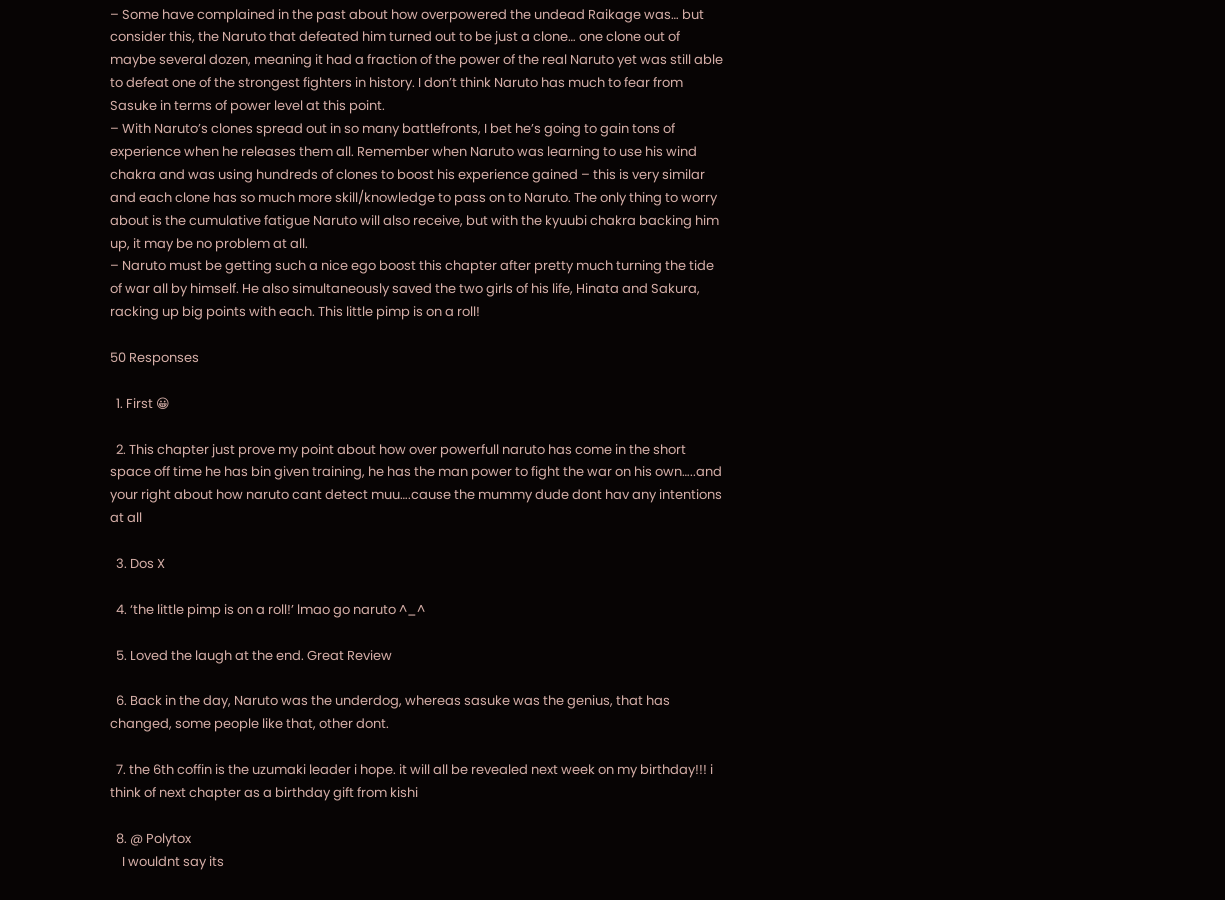– Some have complained in the past about how overpowered the undead Raikage was… but consider this, the Naruto that defeated him turned out to be just a clone… one clone out of maybe several dozen, meaning it had a fraction of the power of the real Naruto yet was still able to defeat one of the strongest fighters in history. I don’t think Naruto has much to fear from Sasuke in terms of power level at this point.
– With Naruto’s clones spread out in so many battlefronts, I bet he’s going to gain tons of experience when he releases them all. Remember when Naruto was learning to use his wind chakra and was using hundreds of clones to boost his experience gained – this is very similar and each clone has so much more skill/knowledge to pass on to Naruto. The only thing to worry about is the cumulative fatigue Naruto will also receive, but with the kyuubi chakra backing him up, it may be no problem at all.
– Naruto must be getting such a nice ego boost this chapter after pretty much turning the tide of war all by himself. He also simultaneously saved the two girls of his life, Hinata and Sakura, racking up big points with each. This little pimp is on a roll!

50 Responses

  1. First 😀

  2. This chapter just prove my point about how over powerfull naruto has come in the short space off time he has bin given training, he has the man power to fight the war on his own…..and your right about how naruto cant detect muu….cause the mummy dude dont hav any intentions at all

  3. Dos X

  4. ‘the little pimp is on a roll!’ lmao go naruto ^_^

  5. Loved the laugh at the end. Great Review

  6. Back in the day, Naruto was the underdog, whereas sasuke was the genius, that has changed, some people like that, other dont.

  7. the 6th coffin is the uzumaki leader i hope. it will all be revealed next week on my birthday!!! i think of next chapter as a birthday gift from kishi

  8. @ Polytox
    I wouldnt say its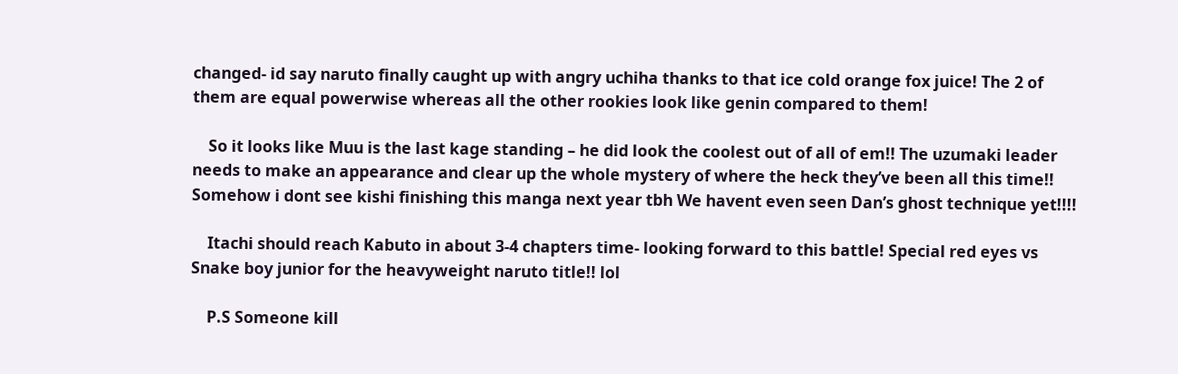changed- id say naruto finally caught up with angry uchiha thanks to that ice cold orange fox juice! The 2 of them are equal powerwise whereas all the other rookies look like genin compared to them!

    So it looks like Muu is the last kage standing – he did look the coolest out of all of em!! The uzumaki leader needs to make an appearance and clear up the whole mystery of where the heck they’ve been all this time!! Somehow i dont see kishi finishing this manga next year tbh We havent even seen Dan’s ghost technique yet!!!!

    Itachi should reach Kabuto in about 3-4 chapters time- looking forward to this battle! Special red eyes vs Snake boy junior for the heavyweight naruto title!! lol

    P.S Someone kill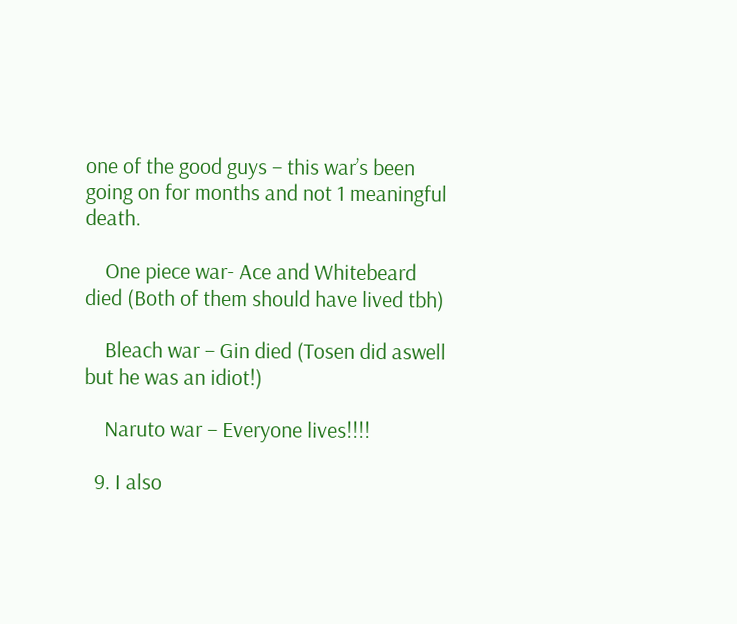one of the good guys – this war’s been going on for months and not 1 meaningful death.

    One piece war- Ace and Whitebeard died (Both of them should have lived tbh)

    Bleach war – Gin died (Tosen did aswell but he was an idiot!)

    Naruto war – Everyone lives!!!!

  9. I also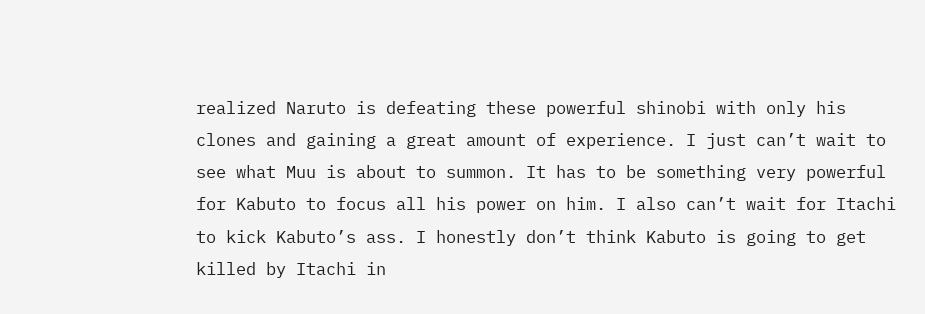realized Naruto is defeating these powerful shinobi with only his clones and gaining a great amount of experience. I just can’t wait to see what Muu is about to summon. It has to be something very powerful for Kabuto to focus all his power on him. I also can’t wait for Itachi to kick Kabuto’s ass. I honestly don’t think Kabuto is going to get killed by Itachi in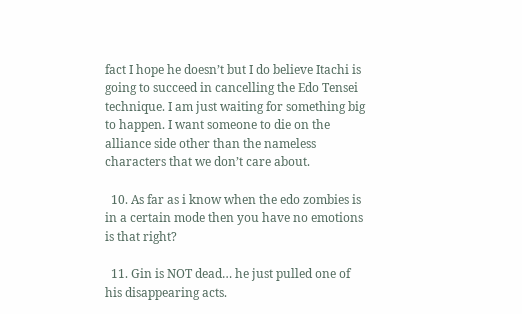fact I hope he doesn’t but I do believe Itachi is going to succeed in cancelling the Edo Tensei technique. I am just waiting for something big to happen. I want someone to die on the alliance side other than the nameless characters that we don’t care about.

  10. As far as i know when the edo zombies is in a certain mode then you have no emotions is that right?

  11. Gin is NOT dead… he just pulled one of his disappearing acts.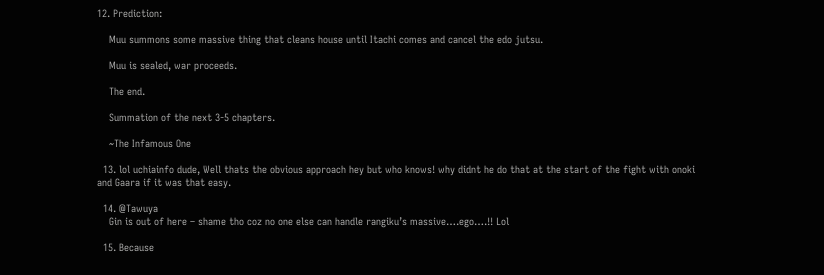12. Prediction:

    Muu summons some massive thing that cleans house until Itachi comes and cancel the edo jutsu.

    Muu is sealed, war proceeds.

    The end.

    Summation of the next 3-5 chapters.

    ~The Infamous One

  13. lol uchiainfo dude, Well thats the obvious approach hey but who knows! why didnt he do that at the start of the fight with onoki and Gaara if it was that easy.

  14. @Tawuya
    Gin is out of here – shame tho coz no one else can handle rangiku’s massive….ego….!! Lol

  15. Because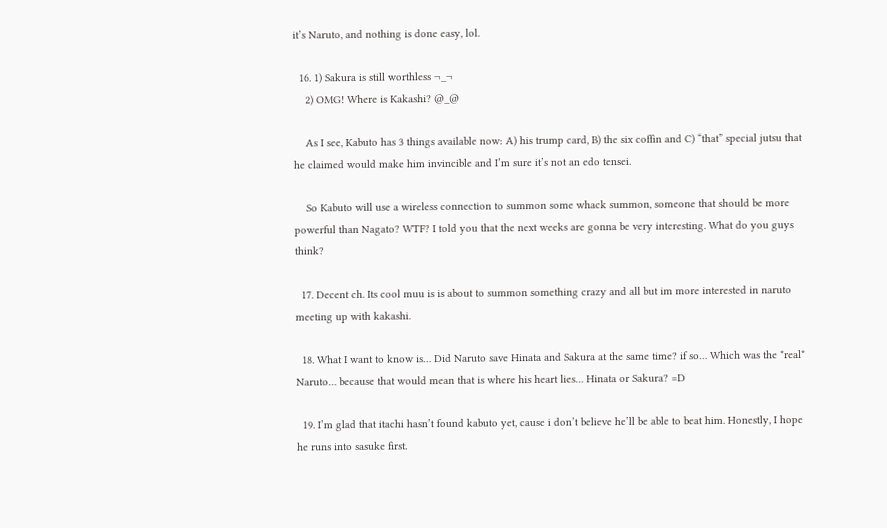it’s Naruto, and nothing is done easy, lol.

  16. 1) Sakura is still worthless ¬_¬
    2) OMG! Where is Kakashi? @_@

    As I see, Kabuto has 3 things available now: A) his trump card, B) the six coffin and C) “that” special jutsu that he claimed would make him invincible and I’m sure it’s not an edo tensei.

    So Kabuto will use a wireless connection to summon some whack summon, someone that should be more powerful than Nagato? WTF? I told you that the next weeks are gonna be very interesting. What do you guys think?

  17. Decent ch. Its cool muu is is about to summon something crazy and all but im more interested in naruto meeting up with kakashi.

  18. What I want to know is… Did Naruto save Hinata and Sakura at the same time? if so… Which was the *real* Naruto… because that would mean that is where his heart lies… Hinata or Sakura? =D

  19. I’m glad that itachi hasn’t found kabuto yet, cause i don’t believe he’ll be able to beat him. Honestly, I hope he runs into sasuke first.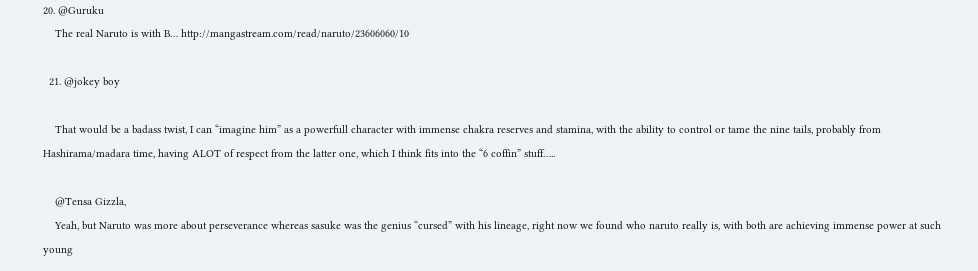20. @Guruku
    The real Naruto is with B… http://mangastream.com/read/naruto/23606060/10

  21. @jokey boy

    That would be a badass twist, I can “imagine him” as a powerfull character with immense chakra reserves and stamina, with the ability to control or tame the nine tails, probably from Hashirama/madara time, having ALOT of respect from the latter one, which I think fits into the “6 coffin” stuff…..

    @Tensa Gizzla,
    Yeah, but Naruto was more about perseverance whereas sasuke was the genius “cursed” with his lineage, right now we found who naruto really is, with both are achieving immense power at such young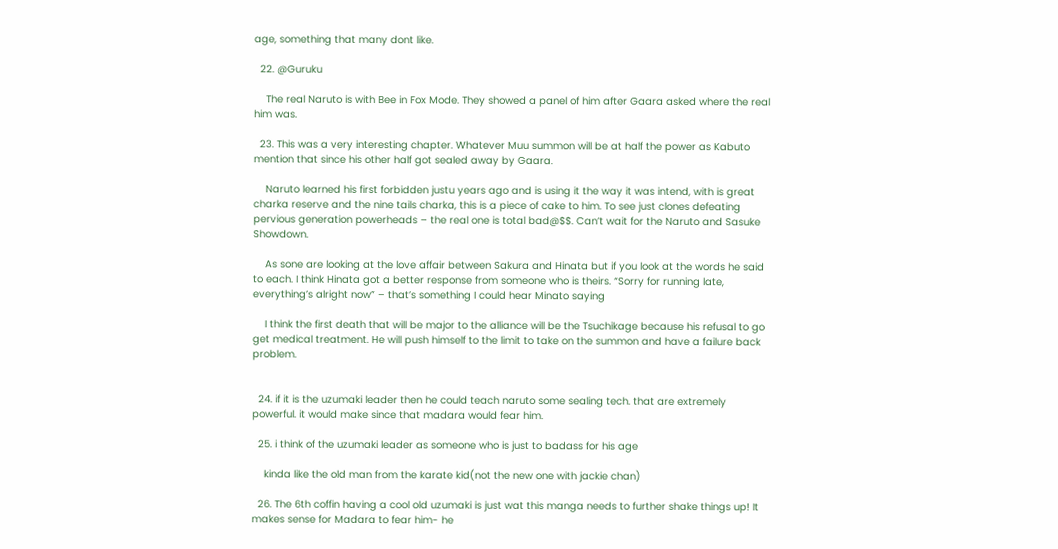age, something that many dont like.

  22. @Guruku

    The real Naruto is with Bee in Fox Mode. They showed a panel of him after Gaara asked where the real him was.

  23. This was a very interesting chapter. Whatever Muu summon will be at half the power as Kabuto mention that since his other half got sealed away by Gaara.

    Naruto learned his first forbidden justu years ago and is using it the way it was intend, with is great charka reserve and the nine tails charka, this is a piece of cake to him. To see just clones defeating pervious generation powerheads – the real one is total bad@$$. Can’t wait for the Naruto and Sasuke Showdown.

    As sone are looking at the love affair between Sakura and Hinata but if you look at the words he said to each. I think Hinata got a better response from someone who is theirs. “Sorry for running late, everything’s alright now” – that’s something I could hear Minato saying

    I think the first death that will be major to the alliance will be the Tsuchikage because his refusal to go get medical treatment. He will push himself to the limit to take on the summon and have a failure back problem.


  24. if it is the uzumaki leader then he could teach naruto some sealing tech. that are extremely powerful. it would make since that madara would fear him.

  25. i think of the uzumaki leader as someone who is just to badass for his age

    kinda like the old man from the karate kid(not the new one with jackie chan)

  26. The 6th coffin having a cool old uzumaki is just wat this manga needs to further shake things up! It makes sense for Madara to fear him- he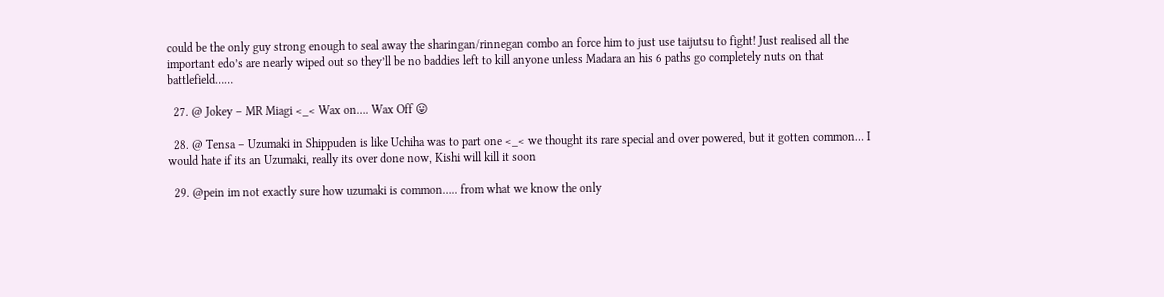could be the only guy strong enough to seal away the sharingan/rinnegan combo an force him to just use taijutsu to fight! Just realised all the important edo’s are nearly wiped out so they’ll be no baddies left to kill anyone unless Madara an his 6 paths go completely nuts on that battlefield……

  27. @ Jokey – MR Miagi <_< Wax on…. Wax Off 😛

  28. @ Tensa – Uzumaki in Shippuden is like Uchiha was to part one <_< we thought its rare special and over powered, but it gotten common… I would hate if its an Uzumaki, really its over done now, Kishi will kill it soon

  29. @pein im not exactly sure how uzumaki is common….. from what we know the only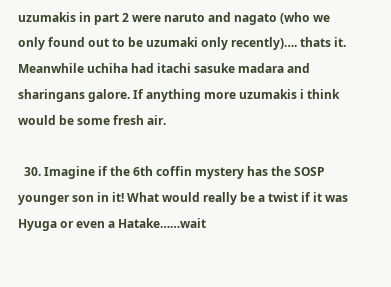uzumakis in part 2 were naruto and nagato (who we only found out to be uzumaki only recently)…. thats it. Meanwhile uchiha had itachi sasuke madara and sharingans galore. If anything more uzumakis i think would be some fresh air.

  30. Imagine if the 6th coffin mystery has the SOSP younger son in it! What would really be a twist if it was Hyuga or even a Hatake……wait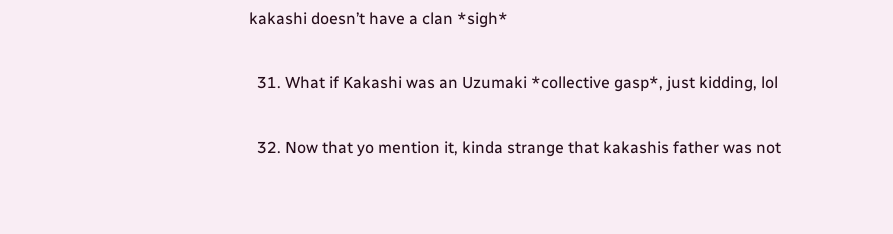kakashi doesn’t have a clan *sigh*

  31. What if Kakashi was an Uzumaki *collective gasp*, just kidding, lol

  32. Now that yo mention it, kinda strange that kakashis father was not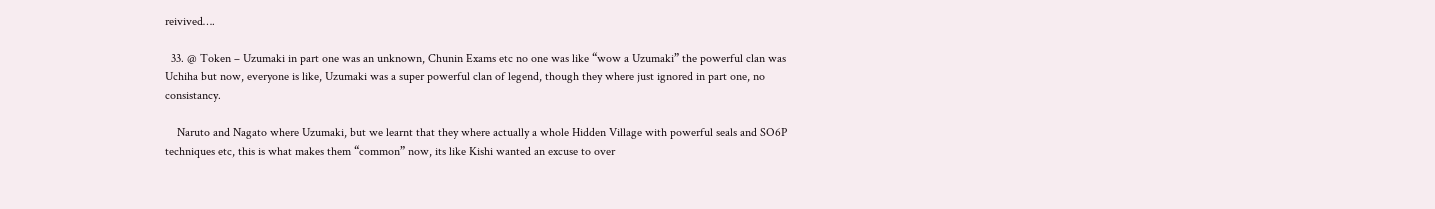reivived….

  33. @ Token – Uzumaki in part one was an unknown, Chunin Exams etc no one was like “wow a Uzumaki” the powerful clan was Uchiha but now, everyone is like, Uzumaki was a super powerful clan of legend, though they where just ignored in part one, no consistancy.

    Naruto and Nagato where Uzumaki, but we learnt that they where actually a whole Hidden Village with powerful seals and SO6P techniques etc, this is what makes them “common” now, its like Kishi wanted an excuse to over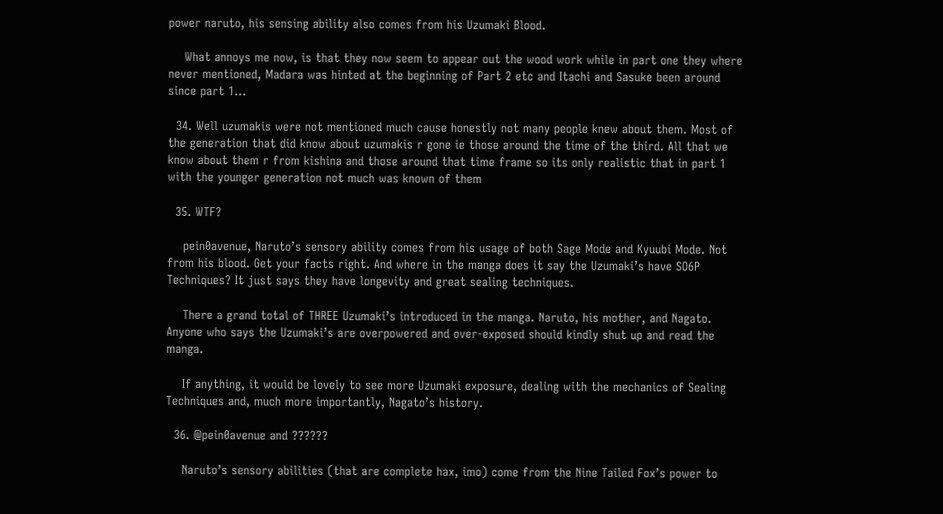power naruto, his sensing ability also comes from his Uzumaki Blood.

    What annoys me now, is that they now seem to appear out the wood work while in part one they where never mentioned, Madara was hinted at the beginning of Part 2 etc and Itachi and Sasuke been around since part 1…

  34. Well uzumakis were not mentioned much cause honestly not many people knew about them. Most of the generation that did know about uzumakis r gone ie those around the time of the third. All that we know about them r from kishina and those around that time frame so its only realistic that in part 1 with the younger generation not much was known of them

  35. WTF?

    pein0avenue, Naruto’s sensory ability comes from his usage of both Sage Mode and Kyuubi Mode. Not from his blood. Get your facts right. And where in the manga does it say the Uzumaki’s have SO6P Techniques? It just says they have longevity and great sealing techniques.

    There a grand total of THREE Uzumaki’s introduced in the manga. Naruto, his mother, and Nagato. Anyone who says the Uzumaki’s are overpowered and over-exposed should kindly shut up and read the manga.

    If anything, it would be lovely to see more Uzumaki exposure, dealing with the mechanics of Sealing Techniques and, much more importantly, Nagato’s history.

  36. @pein0avenue and ??????

    Naruto’s sensory abilities (that are complete hax, imo) come from the Nine Tailed Fox’s power to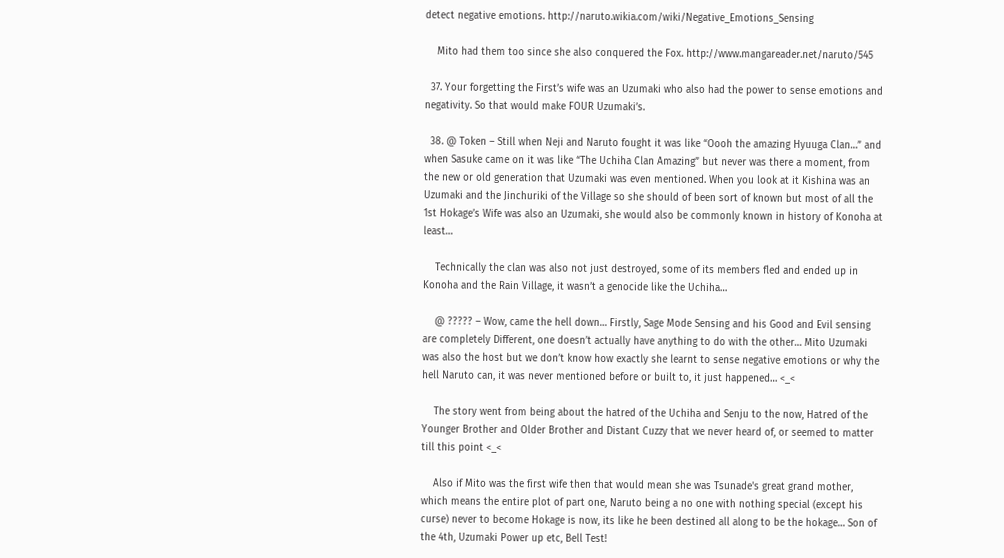detect negative emotions. http://naruto.wikia.com/wiki/Negative_Emotions_Sensing

    Mito had them too since she also conquered the Fox. http://www.mangareader.net/naruto/545

  37. Your forgetting the First’s wife was an Uzumaki who also had the power to sense emotions and negativity. So that would make FOUR Uzumaki’s.

  38. @ Token – Still when Neji and Naruto fought it was like “Oooh the amazing Hyuuga Clan…” and when Sasuke came on it was like “The Uchiha Clan Amazing” but never was there a moment, from the new or old generation that Uzumaki was even mentioned. When you look at it Kishina was an Uzumaki and the Jinchuriki of the Village so she should of been sort of known but most of all the 1st Hokage’s Wife was also an Uzumaki, she would also be commonly known in history of Konoha at least…

    Technically the clan was also not just destroyed, some of its members fled and ended up in Konoha and the Rain Village, it wasn’t a genocide like the Uchiha…

    @ ????? – Wow, came the hell down… Firstly, Sage Mode Sensing and his Good and Evil sensing are completely Different, one doesn’t actually have anything to do with the other… Mito Uzumaki was also the host but we don’t know how exactly she learnt to sense negative emotions or why the hell Naruto can, it was never mentioned before or built to, it just happened… <_<

    The story went from being about the hatred of the Uchiha and Senju to the now, Hatred of the Younger Brother and Older Brother and Distant Cuzzy that we never heard of, or seemed to matter till this point <_<

    Also if Mito was the first wife then that would mean she was Tsunade's great grand mother, which means the entire plot of part one, Naruto being a no one with nothing special (except his curse) never to become Hokage is now, its like he been destined all along to be the hokage… Son of the 4th, Uzumaki Power up etc, Bell Test!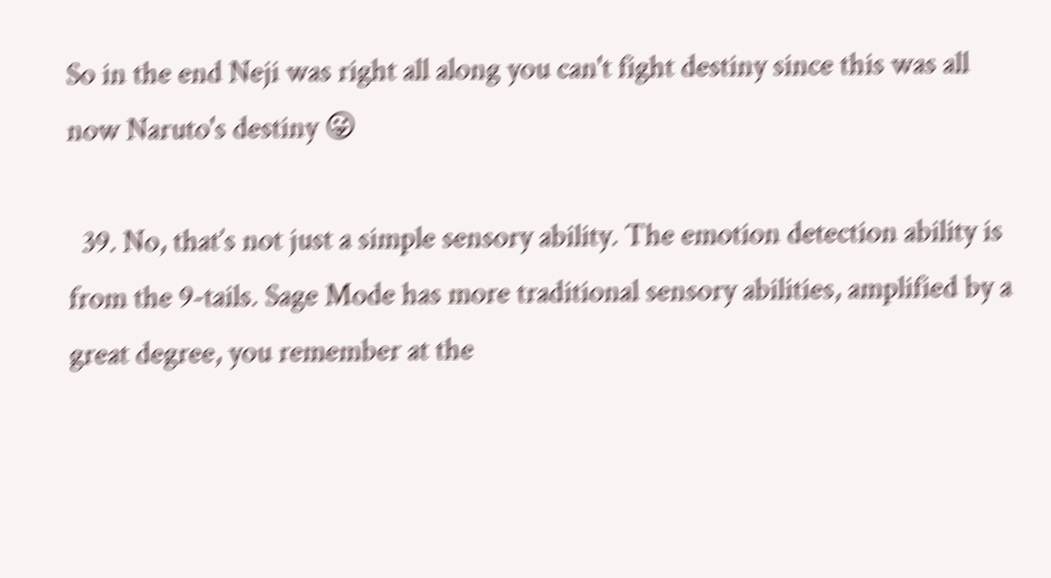So in the end Neji was right all along you can't fight destiny since this was all now Naruto's destiny 😛

  39. No, that’s not just a simple sensory ability. The emotion detection ability is from the 9-tails. Sage Mode has more traditional sensory abilities, amplified by a great degree, you remember at the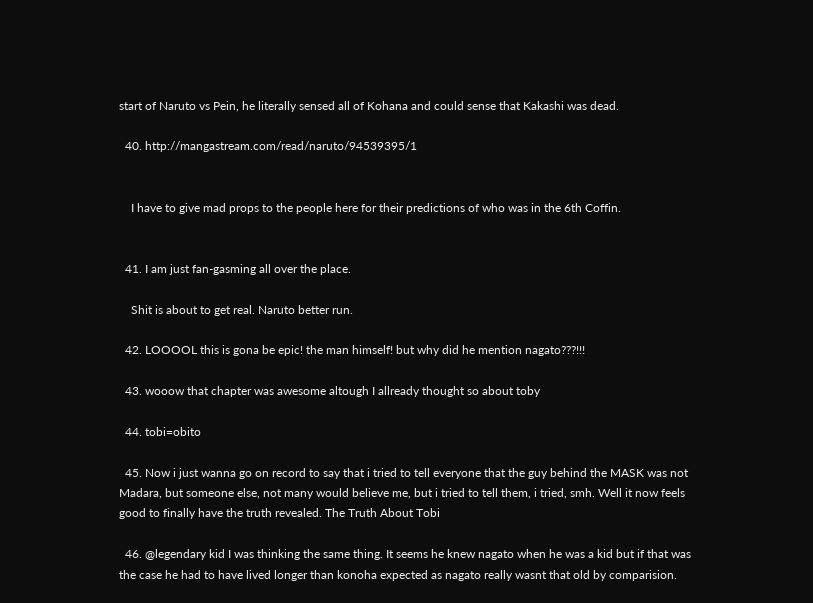start of Naruto vs Pein, he literally sensed all of Kohana and could sense that Kakashi was dead.

  40. http://mangastream.com/read/naruto/94539395/1


    I have to give mad props to the people here for their predictions of who was in the 6th Coffin.


  41. I am just fan-gasming all over the place.

    Shit is about to get real. Naruto better run.

  42. LOOOOL this is gona be epic! the man himself! but why did he mention nagato???!!!

  43. wooow that chapter was awesome altough I allready thought so about toby

  44. tobi=obito

  45. Now i just wanna go on record to say that i tried to tell everyone that the guy behind the MASK was not Madara, but someone else, not many would believe me, but i tried to tell them, i tried, smh. Well it now feels good to finally have the truth revealed. The Truth About Tobi

  46. @legendary kid I was thinking the same thing. It seems he knew nagato when he was a kid but if that was the case he had to have lived longer than konoha expected as nagato really wasnt that old by comparision.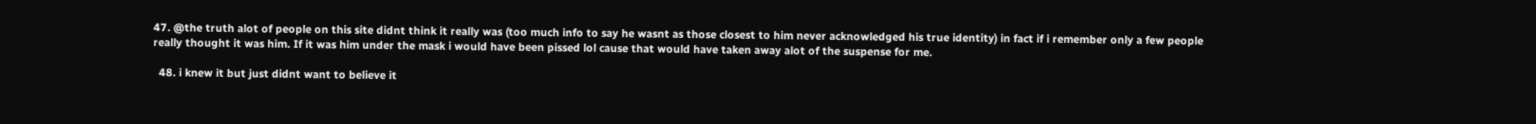47. @the truth alot of people on this site didnt think it really was (too much info to say he wasnt as those closest to him never acknowledged his true identity) in fact if i remember only a few people really thought it was him. If it was him under the mask i would have been pissed lol cause that would have taken away alot of the suspense for me.

  48. i knew it but just didnt want to believe it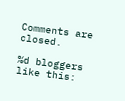Comments are closed.

%d bloggers like this: